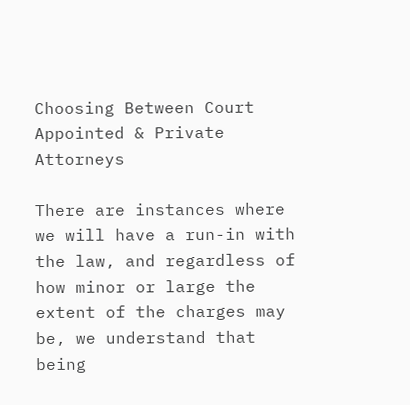Choosing Between Court Appointed & Private Attorneys

There are instances where we will have a run-in with the law, and regardless of how minor or large the extent of the charges may be, we understand that being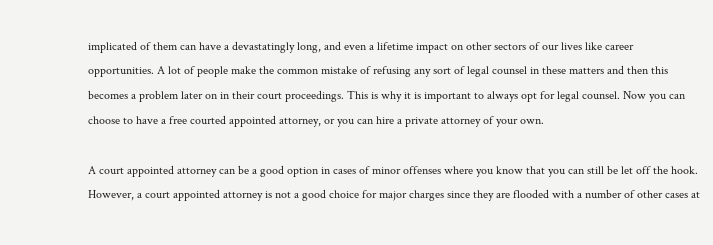implicated of them can have a devastatingly long, and even a lifetime impact on other sectors of our lives like career opportunities. A lot of people make the common mistake of refusing any sort of legal counsel in these matters and then this becomes a problem later on in their court proceedings. This is why it is important to always opt for legal counsel. Now you can choose to have a free courted appointed attorney, or you can hire a private attorney of your own.

A court appointed attorney can be a good option in cases of minor offenses where you know that you can still be let off the hook. However, a court appointed attorney is not a good choice for major charges since they are flooded with a number of other cases at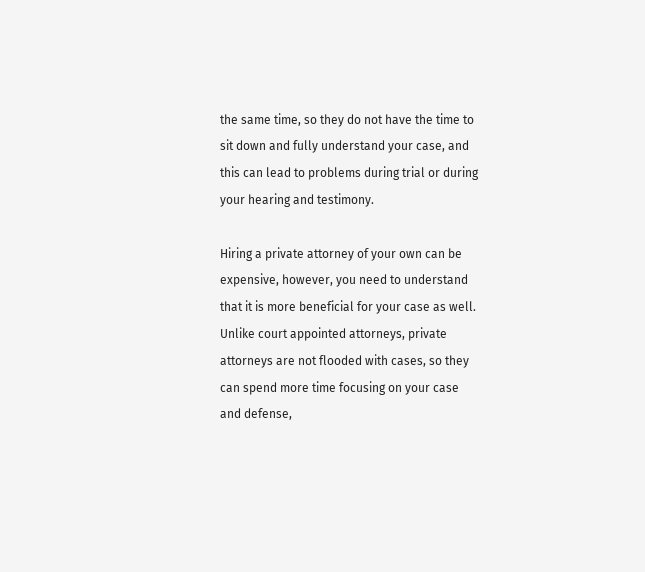the same time, so they do not have the time to sit down and fully understand your case, and this can lead to problems during trial or during your hearing and testimony.

Hiring a private attorney of your own can be expensive, however, you need to understand that it is more beneficial for your case as well. Unlike court appointed attorneys, private attorneys are not flooded with cases, so they can spend more time focusing on your case and defense,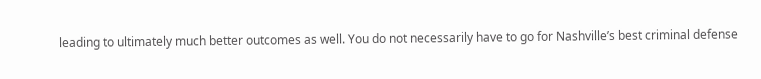leading to ultimately much better outcomes as well. You do not necessarily have to go for Nashville’s best criminal defense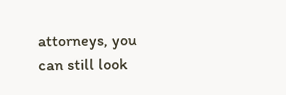attorneys, you can still look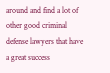around and find a lot of other good criminal defense lawyers that have a great success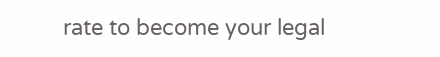rate to become your legal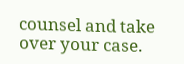counsel and take over your case.